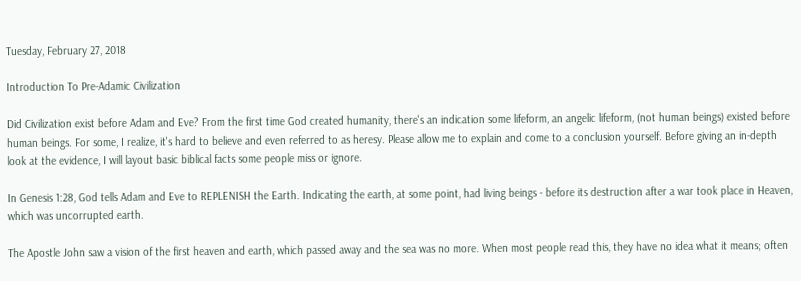Tuesday, February 27, 2018

Introduction To Pre-Adamic Civilization

Did Civilization exist before Adam and Eve? From the first time God created humanity, there's an indication some lifeform, an angelic lifeform, (not human beings) existed before human beings. For some, I realize, it's hard to believe and even referred to as heresy. Please allow me to explain and come to a conclusion yourself. Before giving an in-depth look at the evidence, I will layout basic biblical facts some people miss or ignore.

In Genesis 1:28, God tells Adam and Eve to REPLENISH the Earth. Indicating the earth, at some point, had living beings - before its destruction after a war took place in Heaven, which was uncorrupted earth.

The Apostle John saw a vision of the first heaven and earth, which passed away and the sea was no more. When most people read this, they have no idea what it means; often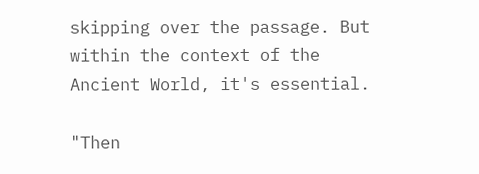skipping over the passage. But within the context of the Ancient World, it's essential.

"Then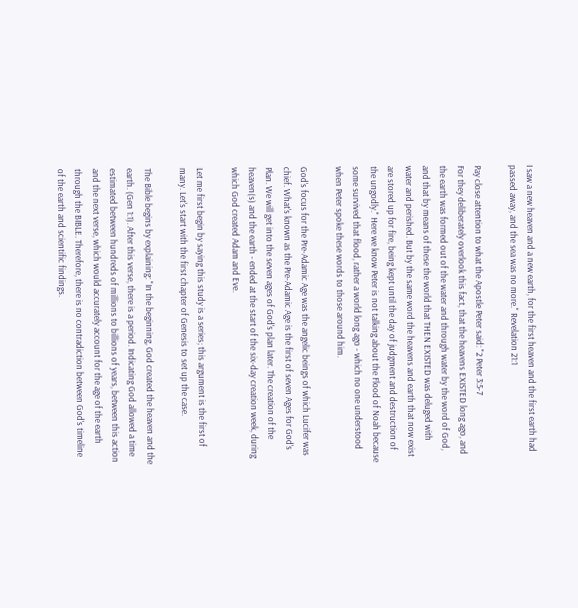I saw a new heaven and a new earth, for the first heaven and the first earth had passed away, and the sea was no more." Revelation 21:1

Pay close attention to what the Apostle Peter said: "2 Peter 3:5-7
For they deliberately overlook this fact, that the heavens EXISTED long ago, and the earth was formed out of the water and through water by the word of God, and that by means of these the world that THEN EXISTED was deluged with water and perished. But by the same word the heavens and earth that now exist are stored up for fire, being kept until the day of judgment and destruction of the ungodly." Here we know Peter is not talking about the Flood of Noah because some survived that flood, rather a world long ago - which no one understood when Peter spoke these words to those around him.

God's focus for the Pre-Adamic Age was the angelic beings of which Lucifer was chief. What's known as the Pre-Adamic Age is the first of seven Ages for God's Plan. We will get into the seven ages of God's plan later. The creation of the heaven(s) and the earth - ended at the start of the six-day creation week, during which God created Adam and Eve.

Let me first begin by saying this study is a series; this argument is the first of many. Let's start with the first chapter of Genesis to set up the case.

The Bible begins by explaining: "In the beginning, God created the heaven and the earth. (Gen 1:1). After this verse, there is a period. Indicating God allowed a time estimated between hundreds of millions to billions of years, between this action and the next verse, which would accurately account for the age of the earth through the BIBLE. Therefore, there is no contradiction between God's timeline of the earth and scientific findings.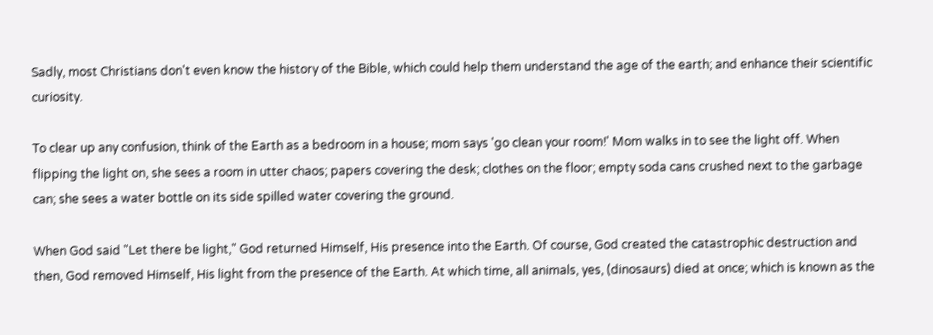Sadly, most Christians don't even know the history of the Bible, which could help them understand the age of the earth; and enhance their scientific curiosity.

To clear up any confusion, think of the Earth as a bedroom in a house; mom says 'go clean your room!' Mom walks in to see the light off. When flipping the light on, she sees a room in utter chaos; papers covering the desk; clothes on the floor; empty soda cans crushed next to the garbage can; she sees a water bottle on its side spilled water covering the ground.

When God said "Let there be light," God returned Himself, His presence into the Earth. Of course, God created the catastrophic destruction and then, God removed Himself, His light from the presence of the Earth. At which time, all animals, yes, (dinosaurs) died at once; which is known as the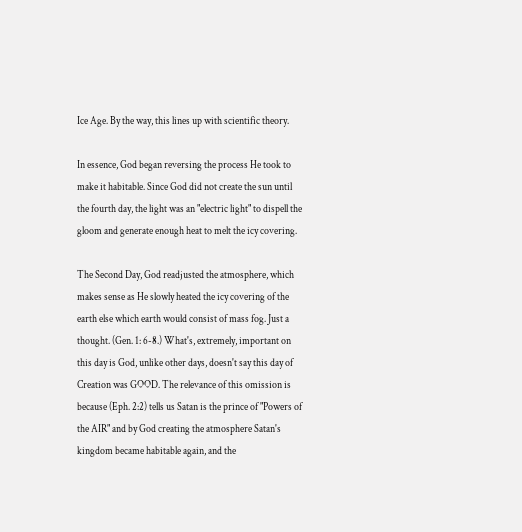Ice Age. By the way, this lines up with scientific theory.

In essence, God began reversing the process He took to make it habitable. Since God did not create the sun until the fourth day, the light was an "electric light" to dispell the gloom and generate enough heat to melt the icy covering.

The Second Day, God readjusted the atmosphere, which makes sense as He slowly heated the icy covering of the earth else which earth would consist of mass fog. Just a thought. (Gen. 1: 6-8.) What's, extremely, important on this day is God, unlike other days, doesn't say this day of Creation was GOOD. The relevance of this omission is because (Eph. 2:2) tells us Satan is the prince of "Powers of the AIR" and by God creating the atmosphere Satan's kingdom became habitable again, and the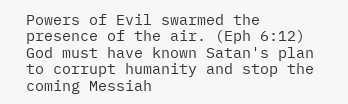Powers of Evil swarmed the presence of the air. (Eph 6:12) God must have known Satan's plan to corrupt humanity and stop the coming Messiah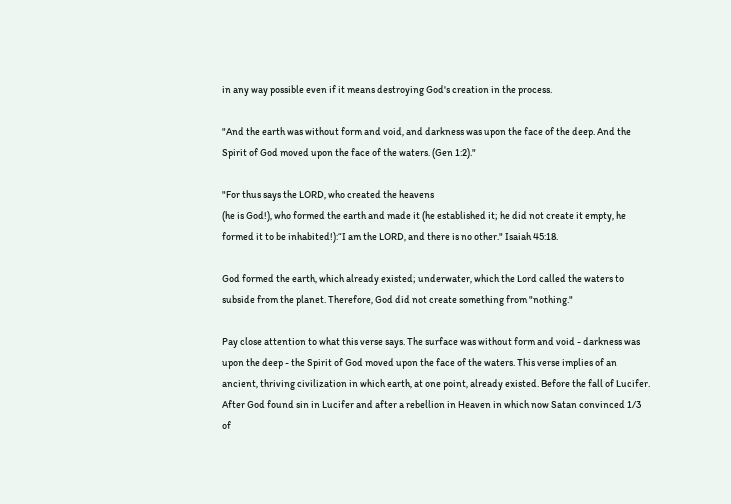in any way possible even if it means destroying God's creation in the process.

"And the earth was without form and void, and darkness was upon the face of the deep. And the Spirit of God moved upon the face of the waters. (Gen 1:2)."

"For thus says the LORD, who created the heavens
(he is God!), who formed the earth and made it (he established it; he did not create it empty, he formed it to be inhabited!):“I am the LORD, and there is no other." Isaiah 45:18.

God formed the earth, which already existed; underwater, which the Lord called the waters to subside from the planet. Therefore, God did not create something from "nothing."

Pay close attention to what this verse says. The surface was without form and void - darkness was upon the deep - the Spirit of God moved upon the face of the waters. This verse implies of an ancient, thriving civilization in which earth, at one point, already existed. Before the fall of Lucifer. After God found sin in Lucifer and after a rebellion in Heaven in which now Satan convinced 1/3 of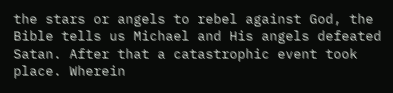the stars or angels to rebel against God, the Bible tells us Michael and His angels defeated Satan. After that a catastrophic event took place. Wherein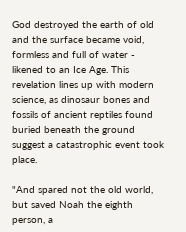God destroyed the earth of old and the surface became void, formless and full of water - likened to an Ice Age. This revelation lines up with modern science, as dinosaur bones and fossils of ancient reptiles found buried beneath the ground suggest a catastrophic event took place.

"And spared not the old world, but saved Noah the eighth person, a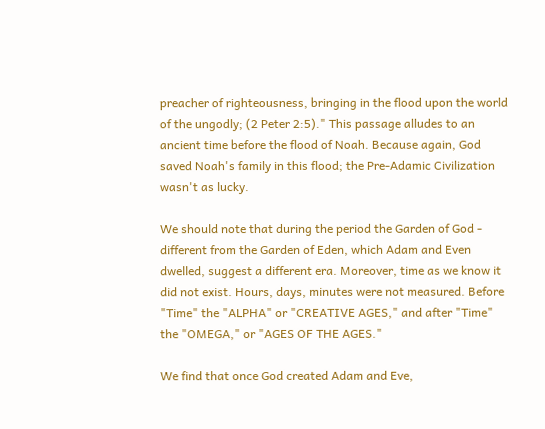preacher of righteousness, bringing in the flood upon the world of the ungodly; (2 Peter 2:5)." This passage alludes to an ancient time before the flood of Noah. Because again, God saved Noah's family in this flood; the Pre-Adamic Civilization wasn't as lucky.

We should note that during the period the Garden of God - different from the Garden of Eden, which Adam and Even dwelled, suggest a different era. Moreover, time as we know it did not exist. Hours, days, minutes were not measured. Before "Time" the "ALPHA" or "CREATIVE AGES," and after "Time" the "OMEGA," or "AGES OF THE AGES."

We find that once God created Adam and Eve,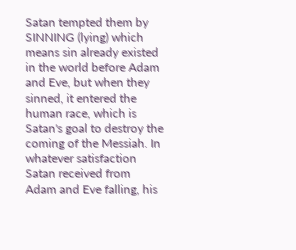Satan tempted them by SINNING (lying) which means sin already existed in the world before Adam and Eve, but when they sinned, it entered the human race, which is Satan's goal to destroy the coming of the Messiah. In whatever satisfaction Satan received from Adam and Eve falling, his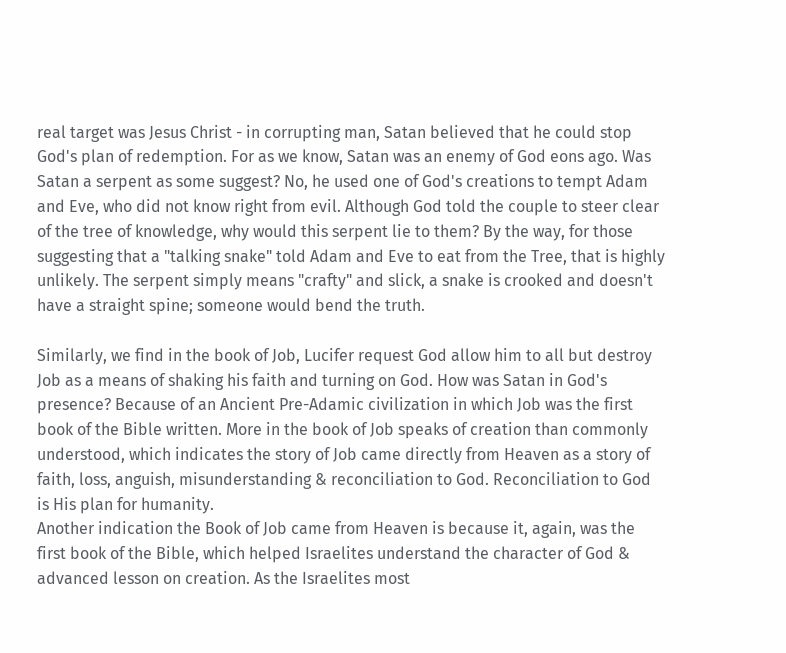real target was Jesus Christ - in corrupting man, Satan believed that he could stop God's plan of redemption. For as we know, Satan was an enemy of God eons ago. Was Satan a serpent as some suggest? No, he used one of God's creations to tempt Adam and Eve, who did not know right from evil. Although God told the couple to steer clear of the tree of knowledge, why would this serpent lie to them? By the way, for those suggesting that a "talking snake" told Adam and Eve to eat from the Tree, that is highly unlikely. The serpent simply means "crafty" and slick, a snake is crooked and doesn't have a straight spine; someone would bend the truth.

Similarly, we find in the book of Job, Lucifer request God allow him to all but destroy Job as a means of shaking his faith and turning on God. How was Satan in God's presence? Because of an Ancient Pre-Adamic civilization in which Job was the first book of the Bible written. More in the book of Job speaks of creation than commonly understood, which indicates the story of Job came directly from Heaven as a story of faith, loss, anguish, misunderstanding & reconciliation to God. Reconciliation to God is His plan for humanity.
Another indication the Book of Job came from Heaven is because it, again, was the first book of the Bible, which helped Israelites understand the character of God & advanced lesson on creation. As the Israelites most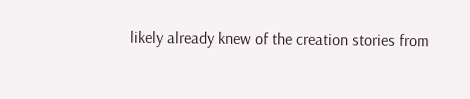likely already knew of the creation stories from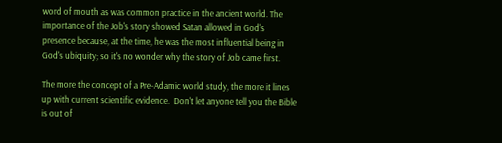word of mouth as was common practice in the ancient world. The importance of the Job's story showed Satan allowed in God's presence because, at the time, he was the most influential being in God's ubiquity; so it's no wonder why the story of Job came first.

The more the concept of a Pre-Adamic world study, the more it lines up with current scientific evidence.  Don't let anyone tell you the Bible is out of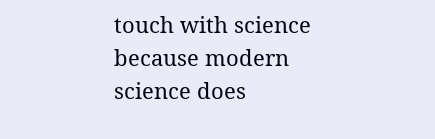touch with science because modern science does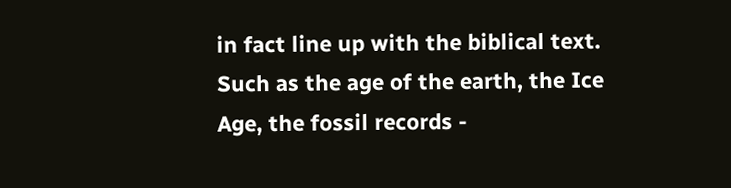in fact line up with the biblical text. Such as the age of the earth, the Ice Age, the fossil records -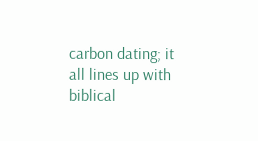carbon dating; it all lines up with biblical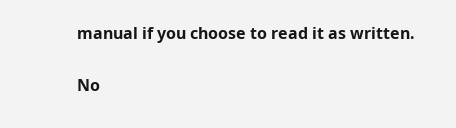manual if you choose to read it as written.

No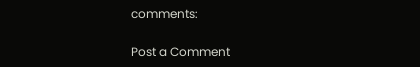comments:

Post a Comment